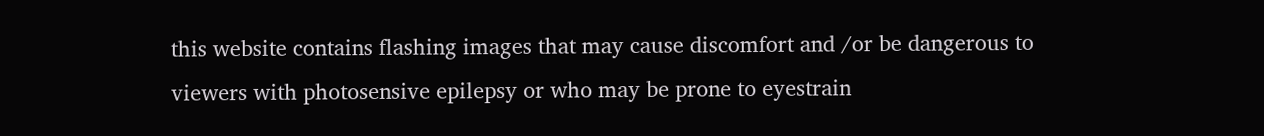this website contains flashing images that may cause discomfort and /or be dangerous to viewers with photosensive epilepsy or who may be prone to eyestrain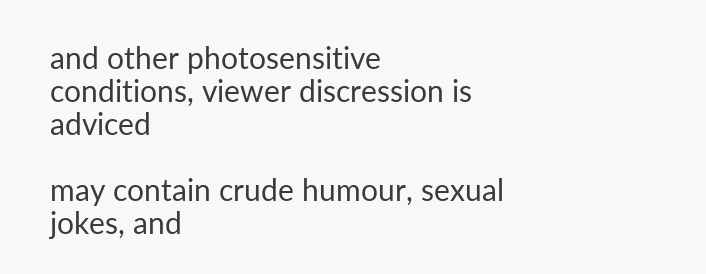and other photosensitive conditions, viewer discression is adviced

may contain crude humour, sexual jokes, and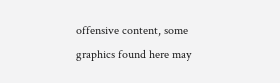offensive content, some graphics found here may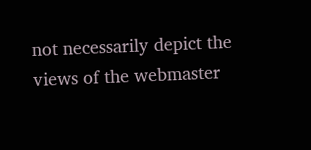not necessarily depict the views of the webmaster